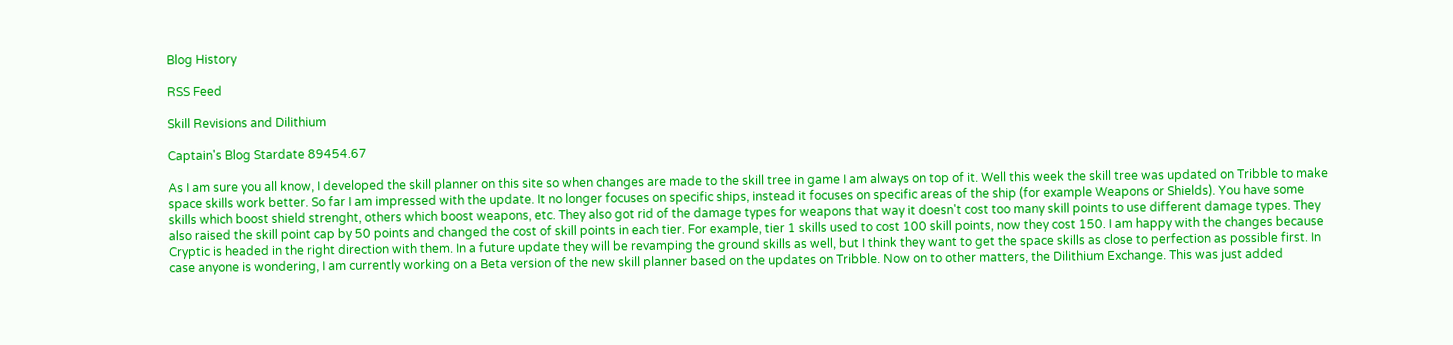Blog History

RSS Feed

Skill Revisions and Dilithium

Captain's Blog Stardate 89454.67

As I am sure you all know, I developed the skill planner on this site so when changes are made to the skill tree in game I am always on top of it. Well this week the skill tree was updated on Tribble to make space skills work better. So far I am impressed with the update. It no longer focuses on specific ships, instead it focuses on specific areas of the ship (for example Weapons or Shields). You have some skills which boost shield strenght, others which boost weapons, etc. They also got rid of the damage types for weapons that way it doesn't cost too many skill points to use different damage types. They also raised the skill point cap by 50 points and changed the cost of skill points in each tier. For example, tier 1 skills used to cost 100 skill points, now they cost 150. I am happy with the changes because Cryptic is headed in the right direction with them. In a future update they will be revamping the ground skills as well, but I think they want to get the space skills as close to perfection as possible first. In case anyone is wondering, I am currently working on a Beta version of the new skill planner based on the updates on Tribble. Now on to other matters, the Dilithium Exchange. This was just added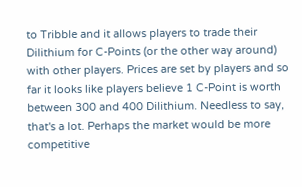to Tribble and it allows players to trade their Dilithium for C-Points (or the other way around) with other players. Prices are set by players and so far it looks like players believe 1 C-Point is worth between 300 and 400 Dilithium. Needless to say, that's a lot. Perhaps the market would be more competitive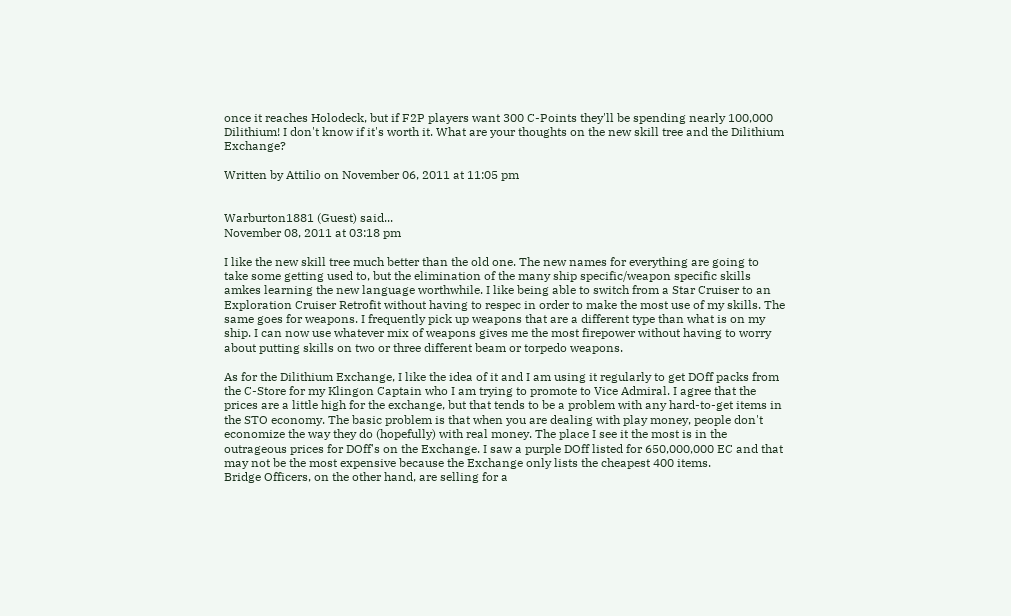once it reaches Holodeck, but if F2P players want 300 C-Points they'll be spending nearly 100,000 Dilithium! I don't know if it's worth it. What are your thoughts on the new skill tree and the Dilithium Exchange?

Written by Attilio on November 06, 2011 at 11:05 pm


Warburton1881 (Guest) said...
November 08, 2011 at 03:18 pm

I like the new skill tree much better than the old one. The new names for everything are going to take some getting used to, but the elimination of the many ship specific/weapon specific skills amkes learning the new language worthwhile. I like being able to switch from a Star Cruiser to an Exploration Cruiser Retrofit without having to respec in order to make the most use of my skills. The same goes for weapons. I frequently pick up weapons that are a different type than what is on my ship. I can now use whatever mix of weapons gives me the most firepower without having to worry about putting skills on two or three different beam or torpedo weapons.

As for the Dilithium Exchange, I like the idea of it and I am using it regularly to get DOff packs from the C-Store for my Klingon Captain who I am trying to promote to Vice Admiral. I agree that the prices are a little high for the exchange, but that tends to be a problem with any hard-to-get items in the STO economy. The basic problem is that when you are dealing with play money, people don't economize the way they do (hopefully) with real money. The place I see it the most is in the outrageous prices for DOff's on the Exchange. I saw a purple DOff listed for 650,000,000 EC and that may not be the most expensive because the Exchange only lists the cheapest 400 items.
Bridge Officers, on the other hand, are selling for a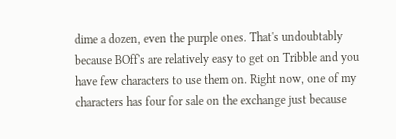dime a dozen, even the purple ones. That's undoubtably because BOff's are relatively easy to get on Tribble and you have few characters to use them on. Right now, one of my characters has four for sale on the exchange just because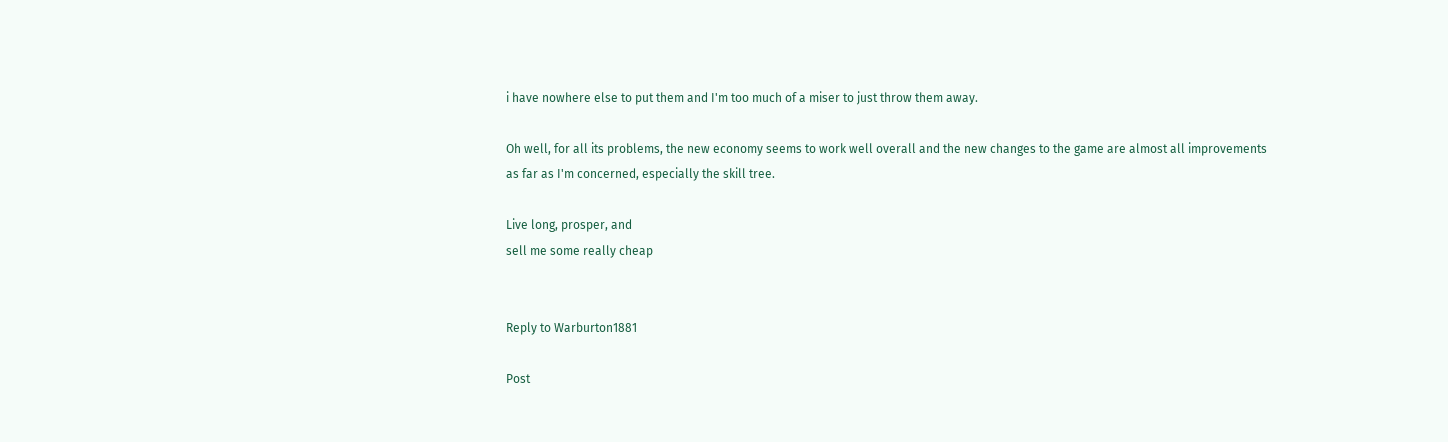i have nowhere else to put them and I'm too much of a miser to just throw them away.

Oh well, for all its problems, the new economy seems to work well overall and the new changes to the game are almost all improvements as far as I'm concerned, especially the skill tree.

Live long, prosper, and
sell me some really cheap


Reply to Warburton1881

Post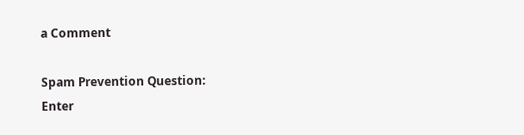a Comment

Spam Prevention Question:
Enter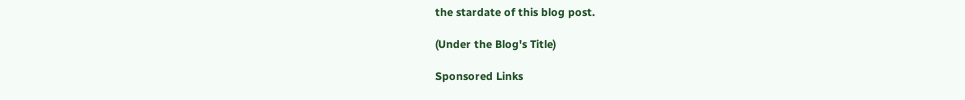the stardate of this blog post.

(Under the Blog's Title)

Sponsored Links